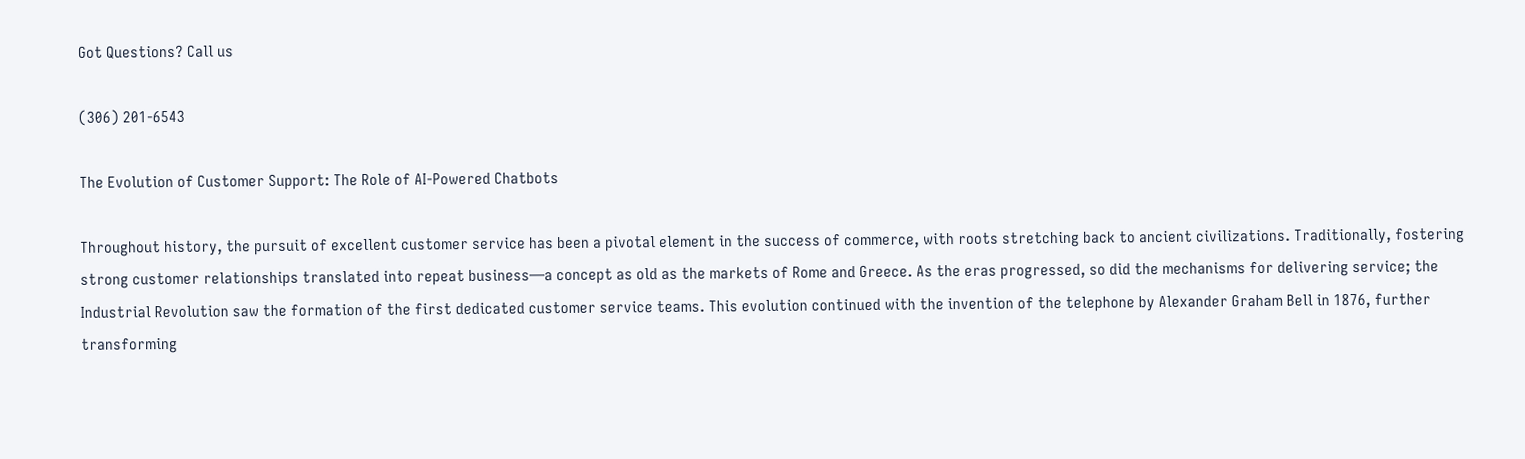Got Questions? Call us

(306) 201-6543

The Evolution of Customer Support: The Role of AI-Powered Chatbots

Throughout history, the pursuit of excellent customer service has been a pivotal element in the success of commerce, with roots stretching back to ancient civilizations. Traditionally, fostering strong customer relationships translated into repeat business—a concept as old as the markets of Rome and Greece. As the eras progressed, so did the mechanisms for delivering service; the Industrial Revolution saw the formation of the first dedicated customer service teams. This evolution continued with the invention of the telephone by Alexander Graham Bell in 1876, further transforming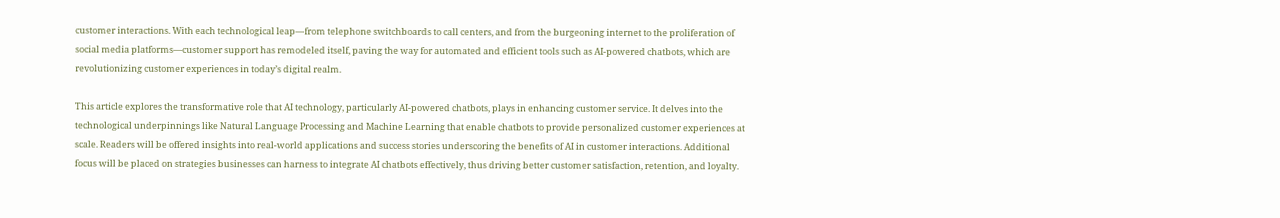customer interactions. With each technological leap—from telephone switchboards to call centers, and from the burgeoning internet to the proliferation of social media platforms—customer support has remodeled itself, paving the way for automated and efficient tools such as AI-powered chatbots, which are revolutionizing customer experiences in today’s digital realm.

This article explores the transformative role that AI technology, particularly AI-powered chatbots, plays in enhancing customer service. It delves into the technological underpinnings like Natural Language Processing and Machine Learning that enable chatbots to provide personalized customer experiences at scale. Readers will be offered insights into real-world applications and success stories underscoring the benefits of AI in customer interactions. Additional focus will be placed on strategies businesses can harness to integrate AI chatbots effectively, thus driving better customer satisfaction, retention, and loyalty.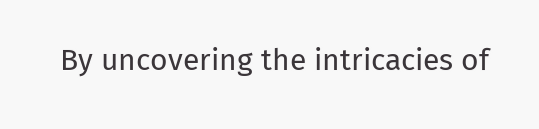By uncovering the intricacies of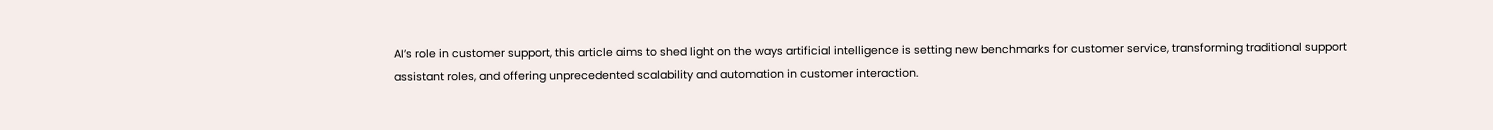AI’s role in customer support, this article aims to shed light on the ways artificial intelligence is setting new benchmarks for customer service, transforming traditional support assistant roles, and offering unprecedented scalability and automation in customer interaction.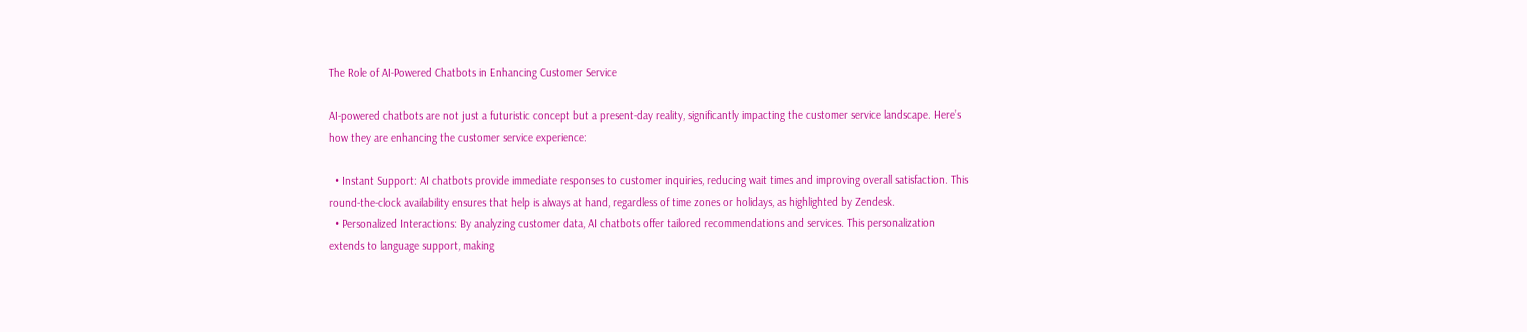The Role of AI-Powered Chatbots in Enhancing Customer Service

AI-powered chatbots are not just a futuristic concept but a present-day reality, significantly impacting the customer service landscape. Here’s how they are enhancing the customer service experience:

  • Instant Support: AI chatbots provide immediate responses to customer inquiries, reducing wait times and improving overall satisfaction. This round-the-clock availability ensures that help is always at hand, regardless of time zones or holidays, as highlighted by Zendesk.
  • Personalized Interactions: By analyzing customer data, AI chatbots offer tailored recommendations and services. This personalization extends to language support, making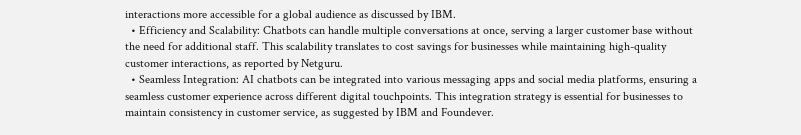interactions more accessible for a global audience as discussed by IBM.
  • Efficiency and Scalability: Chatbots can handle multiple conversations at once, serving a larger customer base without the need for additional staff. This scalability translates to cost savings for businesses while maintaining high-quality customer interactions, as reported by Netguru.
  • Seamless Integration: AI chatbots can be integrated into various messaging apps and social media platforms, ensuring a seamless customer experience across different digital touchpoints. This integration strategy is essential for businesses to maintain consistency in customer service, as suggested by IBM and Foundever.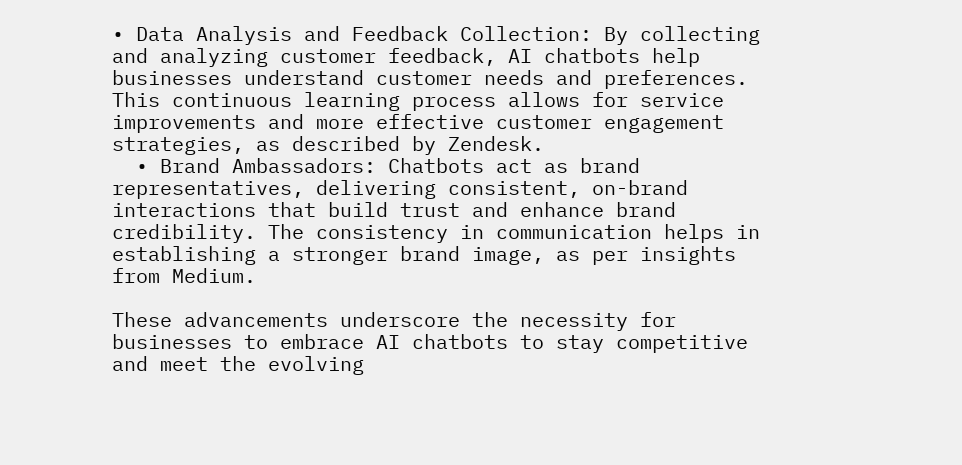• Data Analysis and Feedback Collection: By collecting and analyzing customer feedback, AI chatbots help businesses understand customer needs and preferences. This continuous learning process allows for service improvements and more effective customer engagement strategies, as described by Zendesk.
  • Brand Ambassadors: Chatbots act as brand representatives, delivering consistent, on-brand interactions that build trust and enhance brand credibility. The consistency in communication helps in establishing a stronger brand image, as per insights from Medium.

These advancements underscore the necessity for businesses to embrace AI chatbots to stay competitive and meet the evolving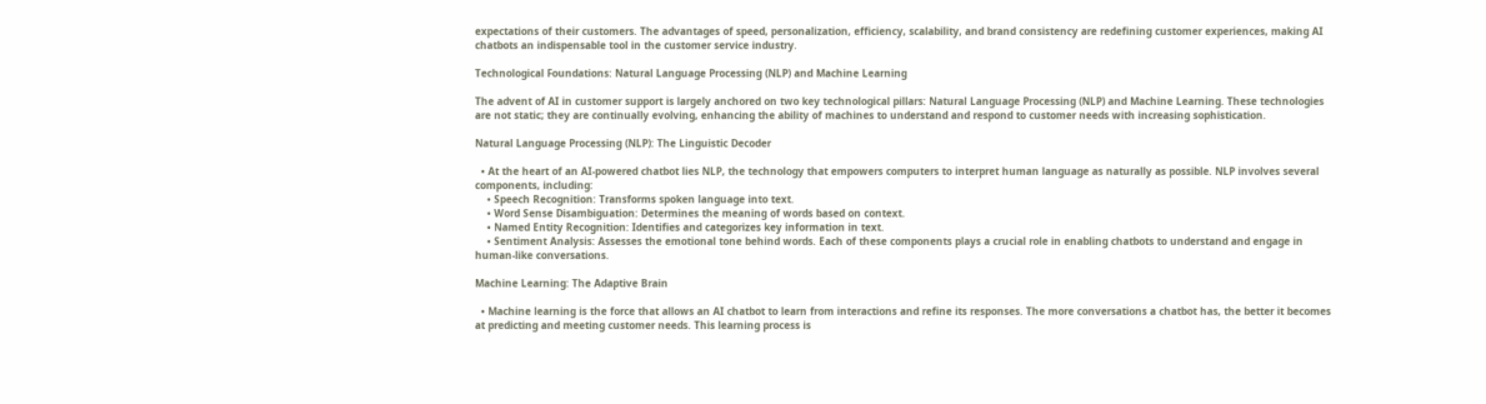expectations of their customers. The advantages of speed, personalization, efficiency, scalability, and brand consistency are redefining customer experiences, making AI chatbots an indispensable tool in the customer service industry.

Technological Foundations: Natural Language Processing (NLP) and Machine Learning

The advent of AI in customer support is largely anchored on two key technological pillars: Natural Language Processing (NLP) and Machine Learning. These technologies are not static; they are continually evolving, enhancing the ability of machines to understand and respond to customer needs with increasing sophistication.

Natural Language Processing (NLP): The Linguistic Decoder

  • At the heart of an AI-powered chatbot lies NLP, the technology that empowers computers to interpret human language as naturally as possible. NLP involves several components, including:
    • Speech Recognition: Transforms spoken language into text.
    • Word Sense Disambiguation: Determines the meaning of words based on context.
    • Named Entity Recognition: Identifies and categorizes key information in text.
    • Sentiment Analysis: Assesses the emotional tone behind words. Each of these components plays a crucial role in enabling chatbots to understand and engage in human-like conversations.

Machine Learning: The Adaptive Brain

  • Machine learning is the force that allows an AI chatbot to learn from interactions and refine its responses. The more conversations a chatbot has, the better it becomes at predicting and meeting customer needs. This learning process is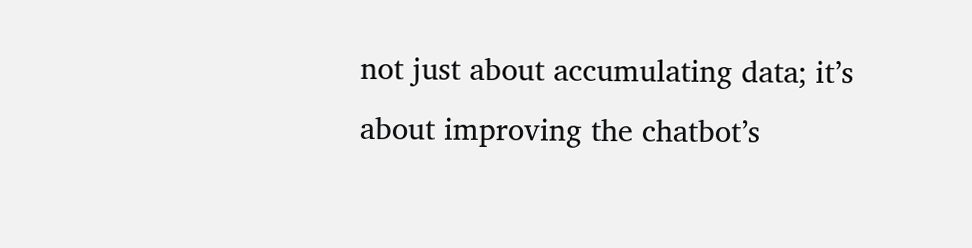not just about accumulating data; it’s about improving the chatbot’s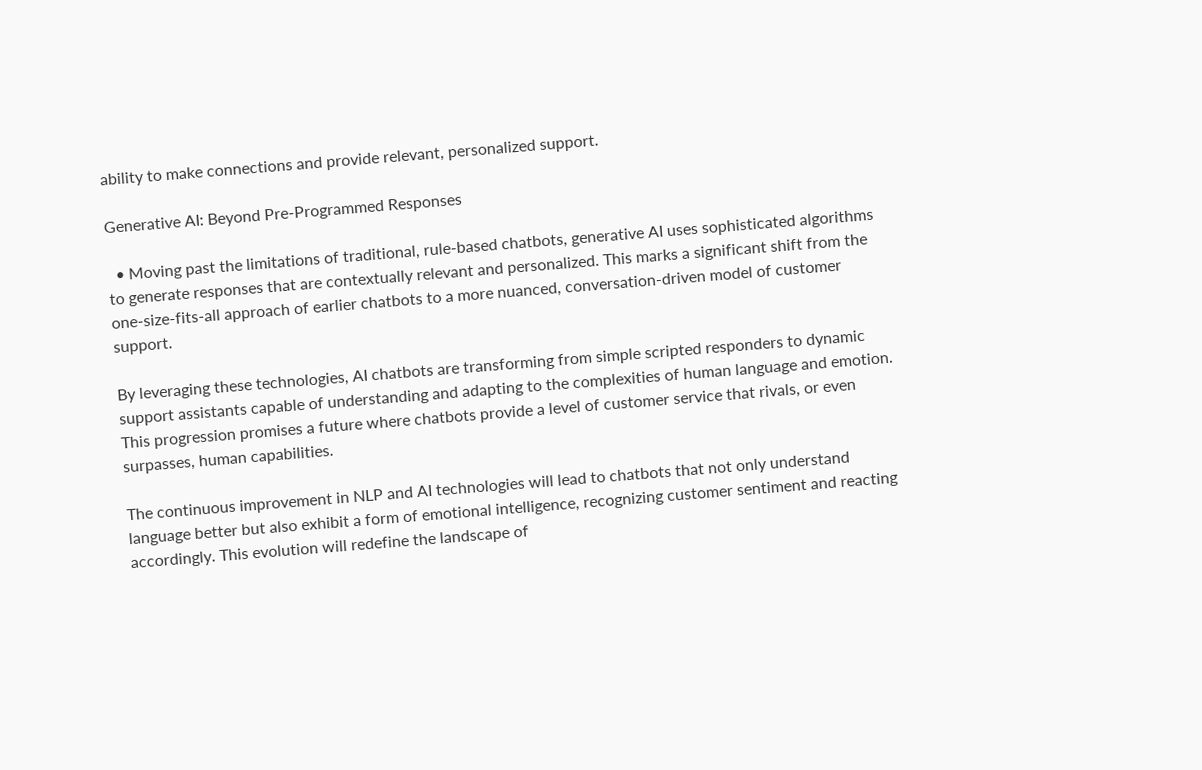ability to make connections and provide relevant, personalized support.

Generative AI: Beyond Pre-Programmed Responses

  • Moving past the limitations of traditional, rule-based chatbots, generative AI uses sophisticated algorithms to generate responses that are contextually relevant and personalized. This marks a significant shift from the one-size-fits-all approach of earlier chatbots to a more nuanced, conversation-driven model of customer support.

By leveraging these technologies, AI chatbots are transforming from simple scripted responders to dynamic support assistants capable of understanding and adapting to the complexities of human language and emotion. This progression promises a future where chatbots provide a level of customer service that rivals, or even surpasses, human capabilities.

The continuous improvement in NLP and AI technologies will lead to chatbots that not only understand language better but also exhibit a form of emotional intelligence, recognizing customer sentiment and reacting accordingly. This evolution will redefine the landscape of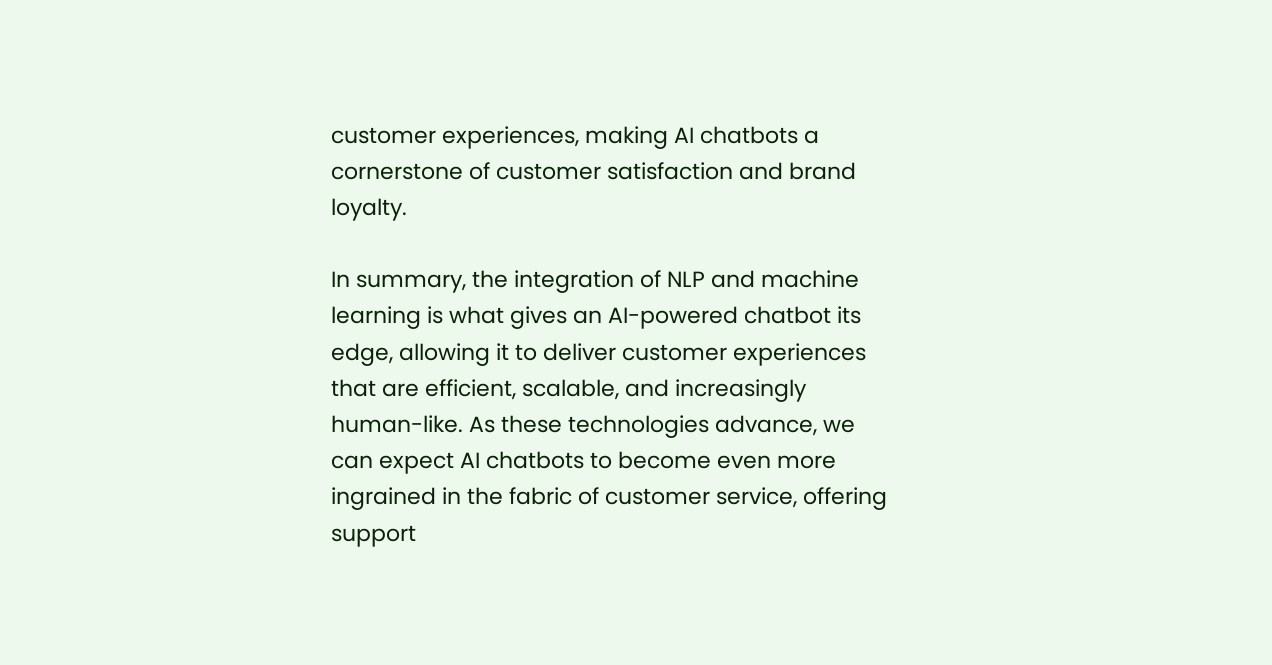customer experiences, making AI chatbots a cornerstone of customer satisfaction and brand loyalty.

In summary, the integration of NLP and machine learning is what gives an AI-powered chatbot its edge, allowing it to deliver customer experiences that are efficient, scalable, and increasingly human-like. As these technologies advance, we can expect AI chatbots to become even more ingrained in the fabric of customer service, offering support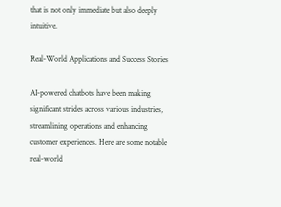that is not only immediate but also deeply intuitive.

Real-World Applications and Success Stories

AI-powered chatbots have been making significant strides across various industries, streamlining operations and enhancing customer experiences. Here are some notable real-world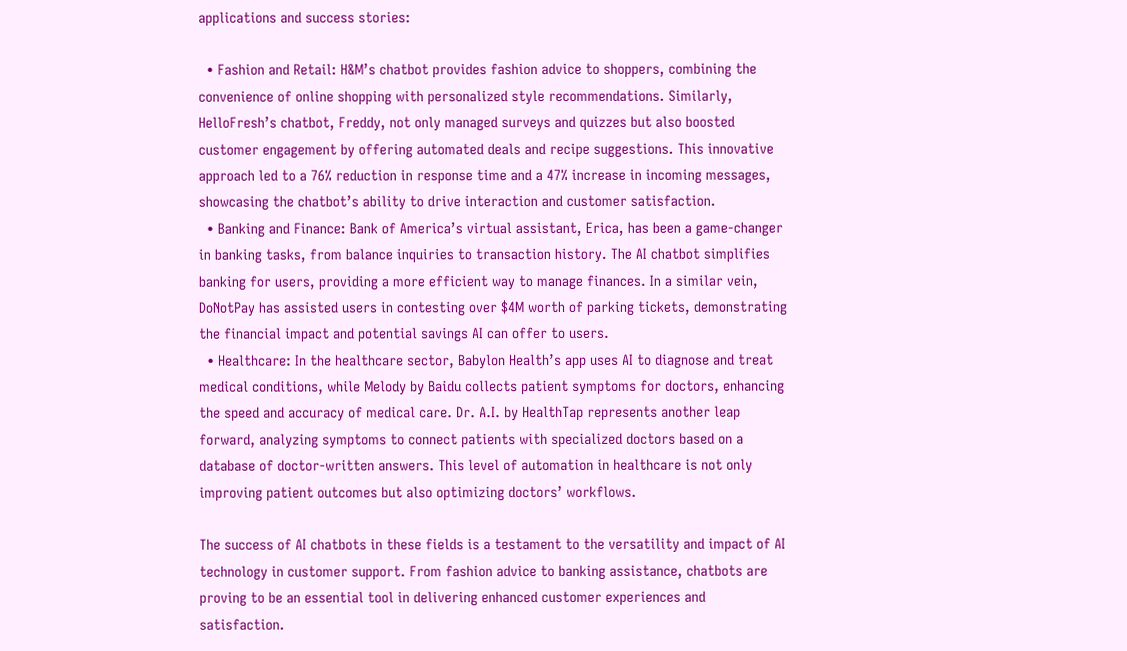applications and success stories:

  • Fashion and Retail: H&M’s chatbot provides fashion advice to shoppers, combining the convenience of online shopping with personalized style recommendations. Similarly, HelloFresh’s chatbot, Freddy, not only managed surveys and quizzes but also boosted customer engagement by offering automated deals and recipe suggestions. This innovative approach led to a 76% reduction in response time and a 47% increase in incoming messages, showcasing the chatbot’s ability to drive interaction and customer satisfaction.
  • Banking and Finance: Bank of America’s virtual assistant, Erica, has been a game-changer in banking tasks, from balance inquiries to transaction history. The AI chatbot simplifies banking for users, providing a more efficient way to manage finances. In a similar vein, DoNotPay has assisted users in contesting over $4M worth of parking tickets, demonstrating the financial impact and potential savings AI can offer to users.
  • Healthcare: In the healthcare sector, Babylon Health’s app uses AI to diagnose and treat medical conditions, while Melody by Baidu collects patient symptoms for doctors, enhancing the speed and accuracy of medical care. Dr. A.I. by HealthTap represents another leap forward, analyzing symptoms to connect patients with specialized doctors based on a database of doctor-written answers. This level of automation in healthcare is not only improving patient outcomes but also optimizing doctors’ workflows.

The success of AI chatbots in these fields is a testament to the versatility and impact of AI technology in customer support. From fashion advice to banking assistance, chatbots are proving to be an essential tool in delivering enhanced customer experiences and satisfaction.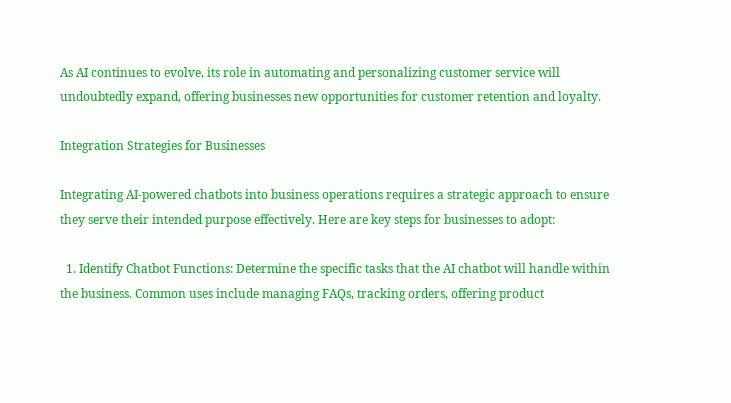As AI continues to evolve, its role in automating and personalizing customer service will undoubtedly expand, offering businesses new opportunities for customer retention and loyalty.

Integration Strategies for Businesses

Integrating AI-powered chatbots into business operations requires a strategic approach to ensure they serve their intended purpose effectively. Here are key steps for businesses to adopt:

  1. Identify Chatbot Functions: Determine the specific tasks that the AI chatbot will handle within the business. Common uses include managing FAQs, tracking orders, offering product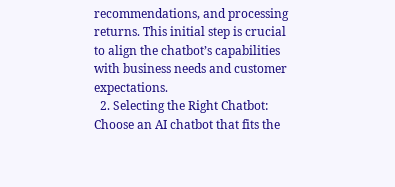recommendations, and processing returns. This initial step is crucial to align the chatbot’s capabilities with business needs and customer expectations.
  2. Selecting the Right Chatbot: Choose an AI chatbot that fits the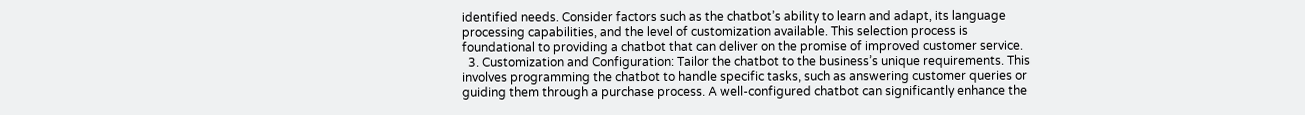identified needs. Consider factors such as the chatbot’s ability to learn and adapt, its language processing capabilities, and the level of customization available. This selection process is foundational to providing a chatbot that can deliver on the promise of improved customer service.
  3. Customization and Configuration: Tailor the chatbot to the business’s unique requirements. This involves programming the chatbot to handle specific tasks, such as answering customer queries or guiding them through a purchase process. A well-configured chatbot can significantly enhance the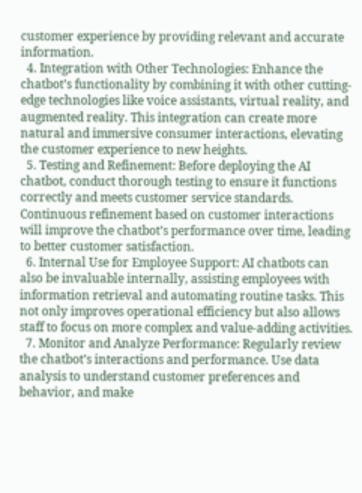customer experience by providing relevant and accurate information.
  4. Integration with Other Technologies: Enhance the chatbot’s functionality by combining it with other cutting-edge technologies like voice assistants, virtual reality, and augmented reality. This integration can create more natural and immersive consumer interactions, elevating the customer experience to new heights.
  5. Testing and Refinement: Before deploying the AI chatbot, conduct thorough testing to ensure it functions correctly and meets customer service standards. Continuous refinement based on customer interactions will improve the chatbot’s performance over time, leading to better customer satisfaction.
  6. Internal Use for Employee Support: AI chatbots can also be invaluable internally, assisting employees with information retrieval and automating routine tasks. This not only improves operational efficiency but also allows staff to focus on more complex and value-adding activities.
  7. Monitor and Analyze Performance: Regularly review the chatbot’s interactions and performance. Use data analysis to understand customer preferences and behavior, and make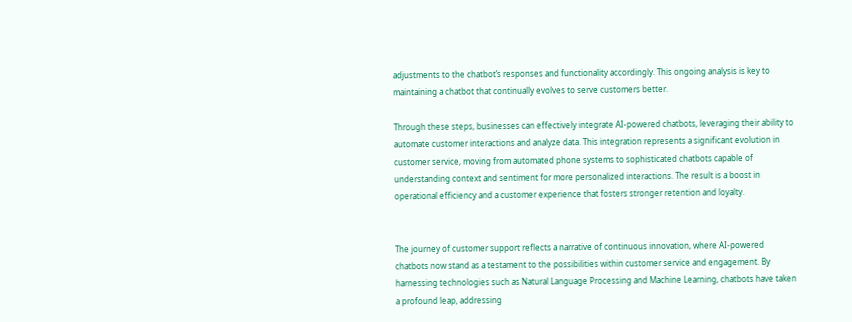adjustments to the chatbot’s responses and functionality accordingly. This ongoing analysis is key to maintaining a chatbot that continually evolves to serve customers better.

Through these steps, businesses can effectively integrate AI-powered chatbots, leveraging their ability to automate customer interactions and analyze data. This integration represents a significant evolution in customer service, moving from automated phone systems to sophisticated chatbots capable of understanding context and sentiment for more personalized interactions. The result is a boost in operational efficiency and a customer experience that fosters stronger retention and loyalty.


The journey of customer support reflects a narrative of continuous innovation, where AI-powered chatbots now stand as a testament to the possibilities within customer service and engagement. By harnessing technologies such as Natural Language Processing and Machine Learning, chatbots have taken a profound leap, addressing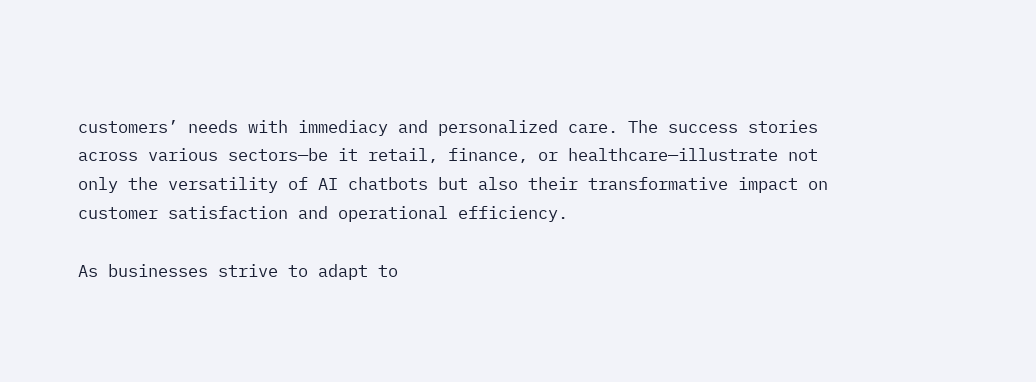customers’ needs with immediacy and personalized care. The success stories across various sectors—be it retail, finance, or healthcare—illustrate not only the versatility of AI chatbots but also their transformative impact on customer satisfaction and operational efficiency.

As businesses strive to adapt to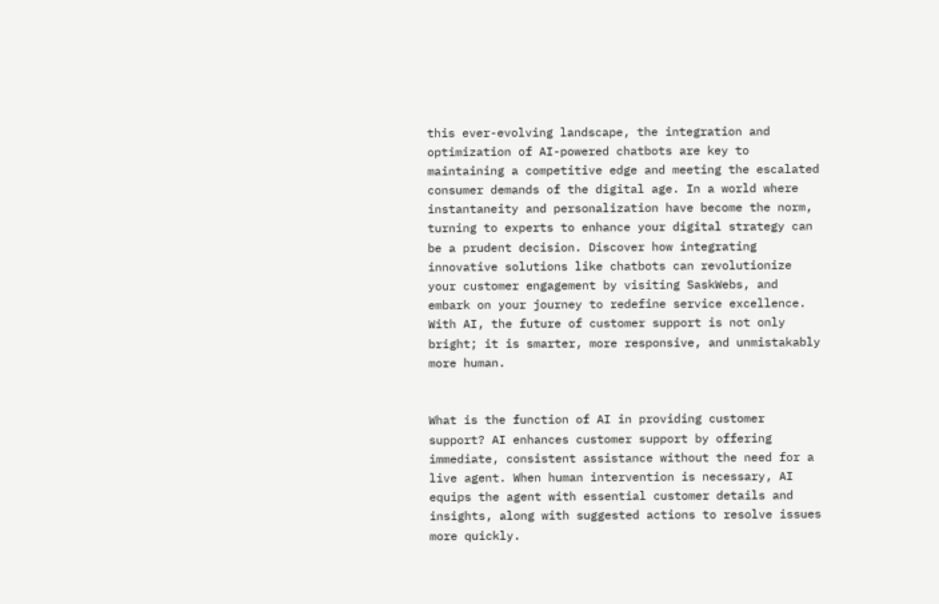this ever-evolving landscape, the integration and optimization of AI-powered chatbots are key to maintaining a competitive edge and meeting the escalated consumer demands of the digital age. In a world where instantaneity and personalization have become the norm, turning to experts to enhance your digital strategy can be a prudent decision. Discover how integrating innovative solutions like chatbots can revolutionize your customer engagement by visiting SaskWebs, and embark on your journey to redefine service excellence. With AI, the future of customer support is not only bright; it is smarter, more responsive, and unmistakably more human.


What is the function of AI in providing customer support? AI enhances customer support by offering immediate, consistent assistance without the need for a live agent. When human intervention is necessary, AI equips the agent with essential customer details and insights, along with suggested actions to resolve issues more quickly.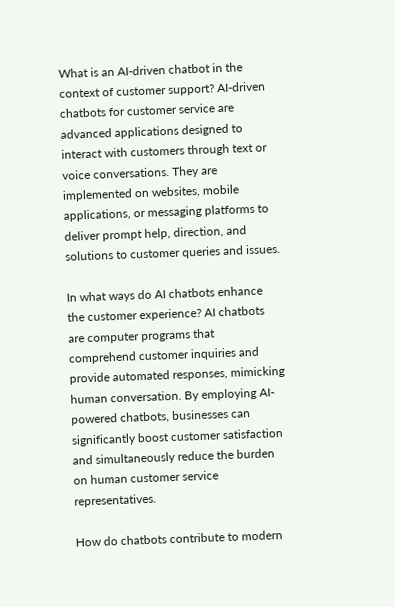What is an AI-driven chatbot in the context of customer support? AI-driven chatbots for customer service are advanced applications designed to interact with customers through text or voice conversations. They are implemented on websites, mobile applications, or messaging platforms to deliver prompt help, direction, and solutions to customer queries and issues.

In what ways do AI chatbots enhance the customer experience? AI chatbots are computer programs that comprehend customer inquiries and provide automated responses, mimicking human conversation. By employing AI-powered chatbots, businesses can significantly boost customer satisfaction and simultaneously reduce the burden on human customer service representatives.

How do chatbots contribute to modern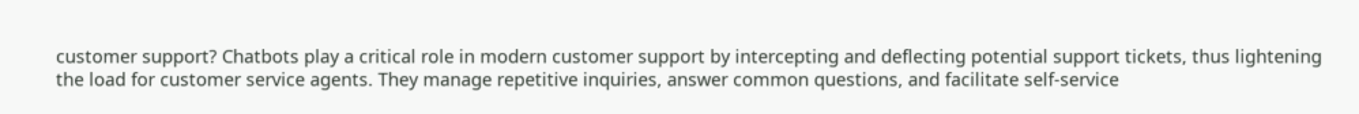customer support? Chatbots play a critical role in modern customer support by intercepting and deflecting potential support tickets, thus lightening the load for customer service agents. They manage repetitive inquiries, answer common questions, and facilitate self-service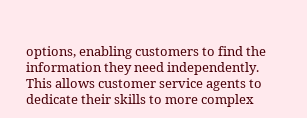options, enabling customers to find the information they need independently. This allows customer service agents to dedicate their skills to more complex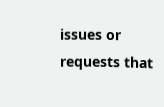issues or requests that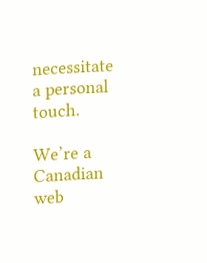necessitate a personal touch.

We’re a Canadian web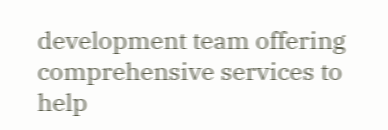development team offering comprehensive services to help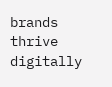brands thrive digitally